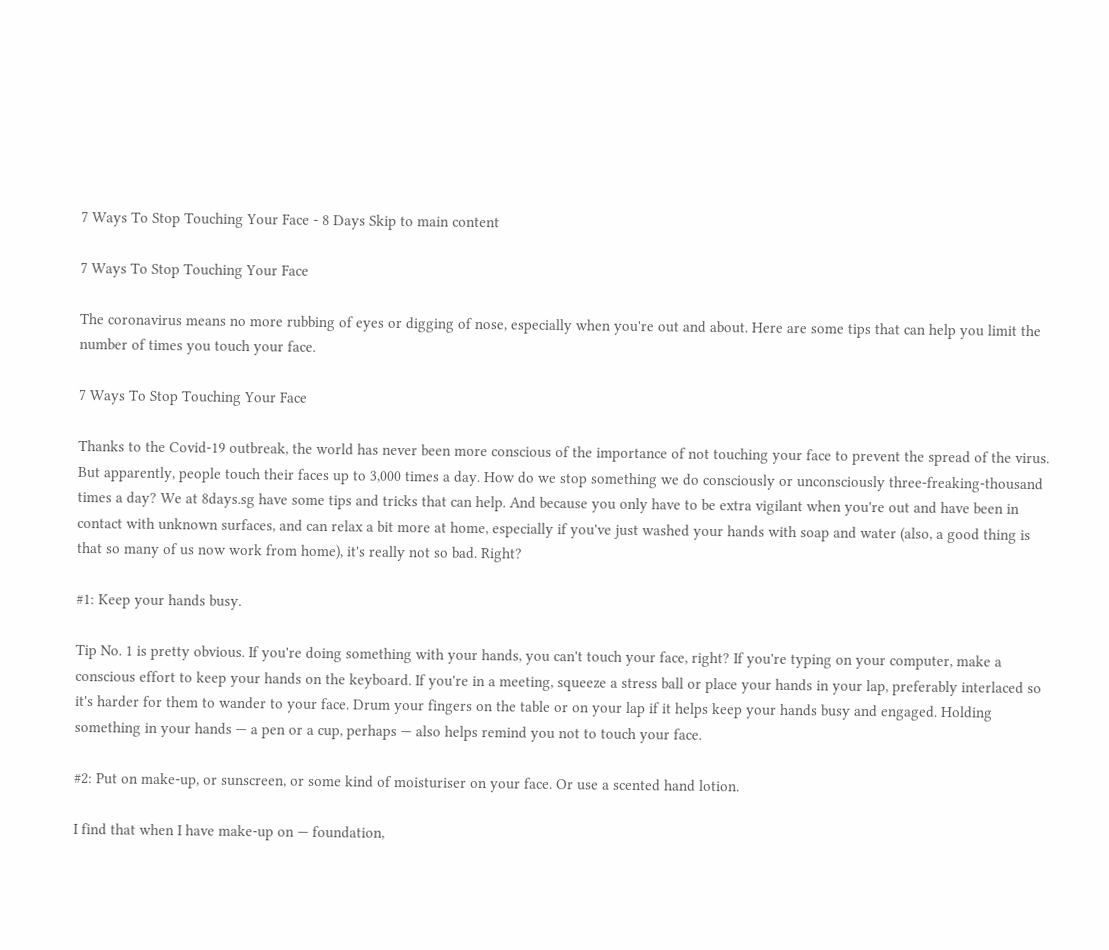7 Ways To Stop Touching Your Face - 8 Days Skip to main content

7 Ways To Stop Touching Your Face

The coronavirus means no more rubbing of eyes or digging of nose, especially when you're out and about. Here are some tips that can help you limit the number of times you touch your face.

7 Ways To Stop Touching Your Face

Thanks to the Covid-19 outbreak, the world has never been more conscious of the importance of not touching your face to prevent the spread of the virus. But apparently, people touch their faces up to 3,000 times a day. How do we stop something we do consciously or unconsciously three-freaking-thousand times a day? We at 8days.sg have some tips and tricks that can help. And because you only have to be extra vigilant when you're out and have been in contact with unknown surfaces, and can relax a bit more at home, especially if you've just washed your hands with soap and water (also, a good thing is that so many of us now work from home), it's really not so bad. Right?

#1: Keep your hands busy.

Tip No. 1 is pretty obvious. If you're doing something with your hands, you can't touch your face, right? If you're typing on your computer, make a conscious effort to keep your hands on the keyboard. If you're in a meeting, squeeze a stress ball or place your hands in your lap, preferably interlaced so it's harder for them to wander to your face. Drum your fingers on the table or on your lap if it helps keep your hands busy and engaged. Holding something in your hands — a pen or a cup, perhaps — also helps remind you not to touch your face.

#2: Put on make-up, or sunscreen, or some kind of moisturiser on your face. Or use a scented hand lotion.

I find that when I have make-up on — foundation,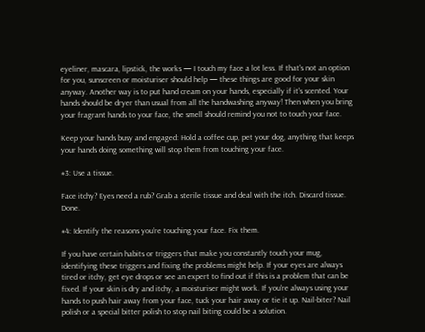eyeliner, mascara, lipstick, the works — I touch my face a lot less. If that's not an option for you, sunscreen or moisturiser should help — these things are good for your skin anyway. Another way is to put hand cream on your hands, especially if it's scented. Your hands should be dryer than usual from all the handwashing anyway! Then when you bring your fragrant hands to your face, the smell should remind you not to touch your face.

Keep your hands busy and engaged: Hold a coffee cup, pet your dog, anything that keeps your hands doing something will stop them from touching your face.

#3: Use a tissue.

Face itchy? Eyes need a rub? Grab a sterile tissue and deal with the itch. Discard tissue. Done.

#4: Identify the reasons you’re touching your face. Fix them.

If you have certain habits or triggers that make you constantly touch your mug, identifying these triggers and fixing the problems might help. If your eyes are always tired or itchy, get eye drops or see an expert to find out if this is a problem that can be fixed. If your skin is dry and itchy, a moisturiser might work. If you're always using your hands to push hair away from your face, tuck your hair away or tie it up. Nail-biter? Nail polish or a special bitter polish to stop nail biting could be a solution.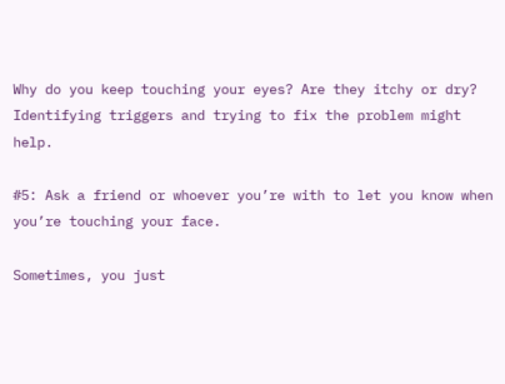Why do you keep touching your eyes? Are they itchy or dry? Identifying triggers and trying to fix the problem might help.

#5: Ask a friend or whoever you’re with to let you know when you’re touching your face.

Sometimes, you just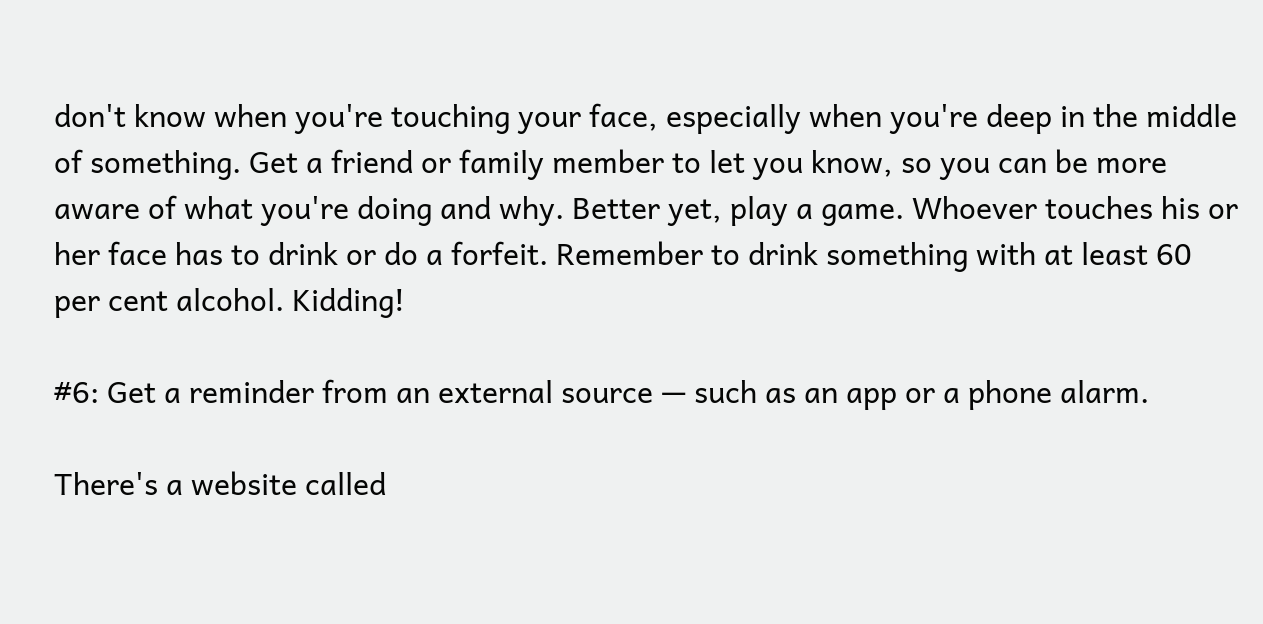don't know when you're touching your face, especially when you're deep in the middle of something. Get a friend or family member to let you know, so you can be more aware of what you're doing and why. Better yet, play a game. Whoever touches his or her face has to drink or do a forfeit. Remember to drink something with at least 60 per cent alcohol. Kidding!

#6: Get a reminder from an external source — such as an app or a phone alarm.

There's a website called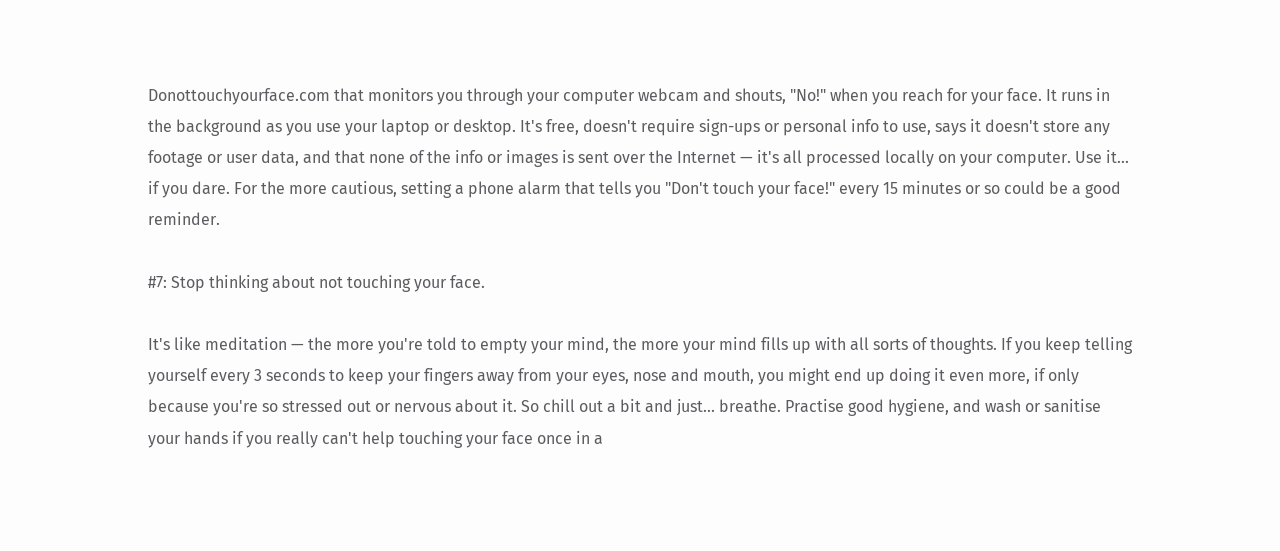Donottouchyourface.com that monitors you through your computer webcam and shouts, "No!" when you reach for your face. It runs in the background as you use your laptop or desktop. It's free, doesn't require sign-ups or personal info to use, says it doesn't store any footage or user data, and that none of the info or images is sent over the Internet — it's all processed locally on your computer. Use it... if you dare. For the more cautious, setting a phone alarm that tells you "Don't touch your face!" every 15 minutes or so could be a good reminder.

#7: Stop thinking about not touching your face.

It's like meditation — the more you're told to empty your mind, the more your mind fills up with all sorts of thoughts. If you keep telling yourself every 3 seconds to keep your fingers away from your eyes, nose and mouth, you might end up doing it even more, if only because you're so stressed out or nervous about it. So chill out a bit and just... breathe. Practise good hygiene, and wash or sanitise your hands if you really can't help touching your face once in a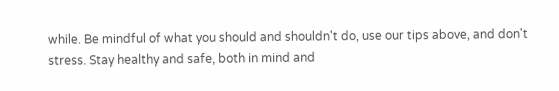while. Be mindful of what you should and shouldn't do, use our tips above, and don't stress. Stay healthy and safe, both in mind and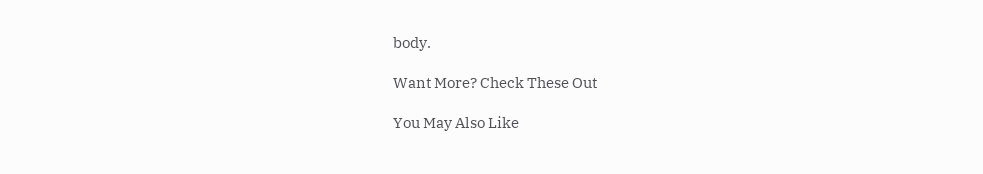body.

Want More? Check These Out

You May Also Like